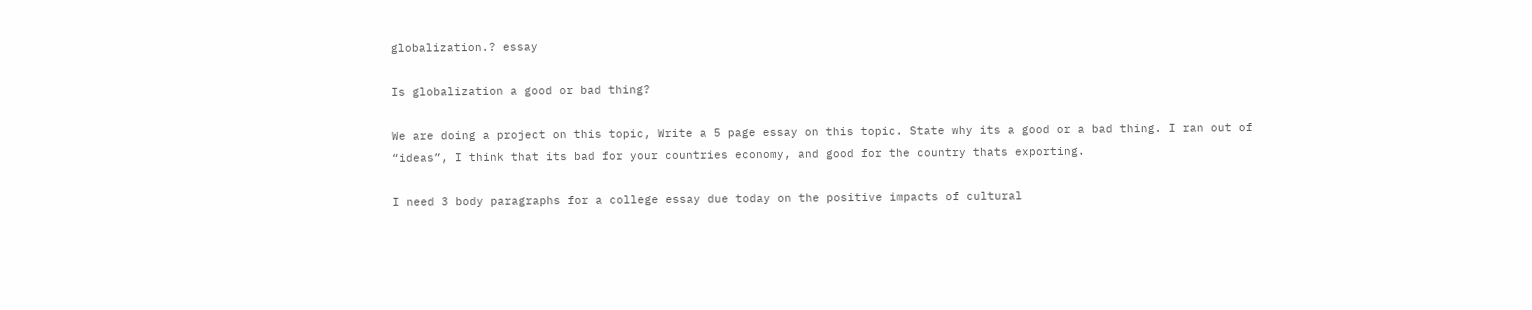globalization.? essay

Is globalization a good or bad thing?

We are doing a project on this topic, Write a 5 page essay on this topic. State why its a good or a bad thing. I ran out of “ideas”, I think that its bad for your countries economy, and good for the country thats exporting.

I need 3 body paragraphs for a college essay due today on the positive impacts of cultural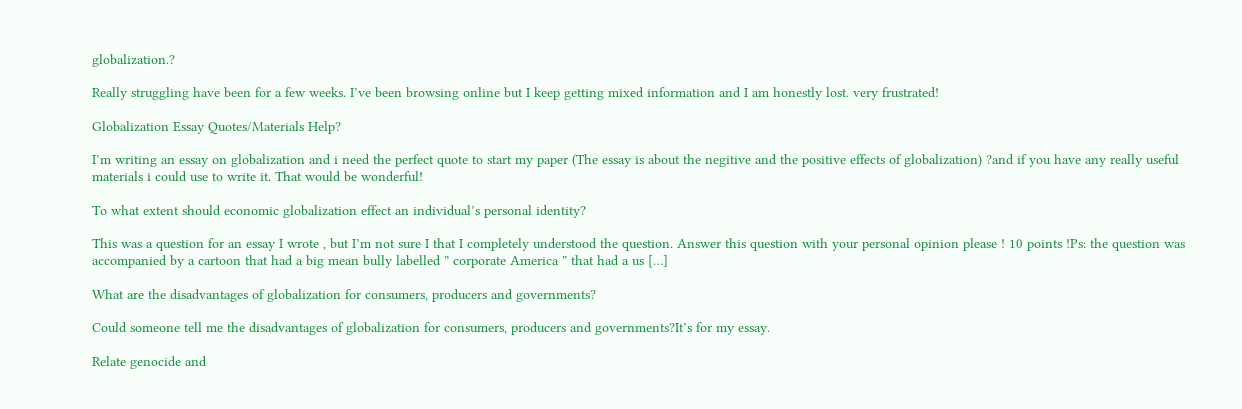globalization.?

Really struggling have been for a few weeks. I’ve been browsing online but I keep getting mixed information and I am honestly lost. very frustrated!

Globalization Essay Quotes/Materials Help?

I’m writing an essay on globalization and i need the perfect quote to start my paper (The essay is about the negitive and the positive effects of globalization) ?and if you have any really useful materials i could use to write it. That would be wonderful!

To what extent should economic globalization effect an individual’s personal identity?

This was a question for an essay I wrote , but I’m not sure I that I completely understood the question. Answer this question with your personal opinion please ! 10 points !Ps: the question was accompanied by a cartoon that had a big mean bully labelled ” corporate America ” that had a us […]

What are the disadvantages of globalization for consumers, producers and governments?

Could someone tell me the disadvantages of globalization for consumers, producers and governments?It’s for my essay.

Relate genocide and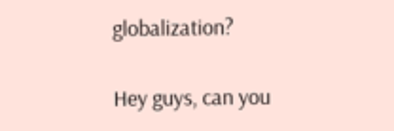globalization?

Hey guys, can you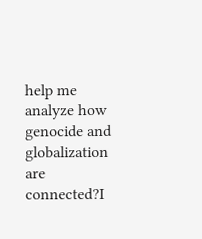help me analyze how genocide and globalization are connected?I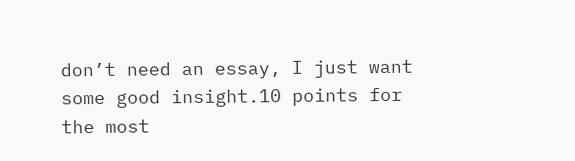don’t need an essay, I just want some good insight.10 points for the most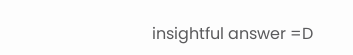insightful answer =D